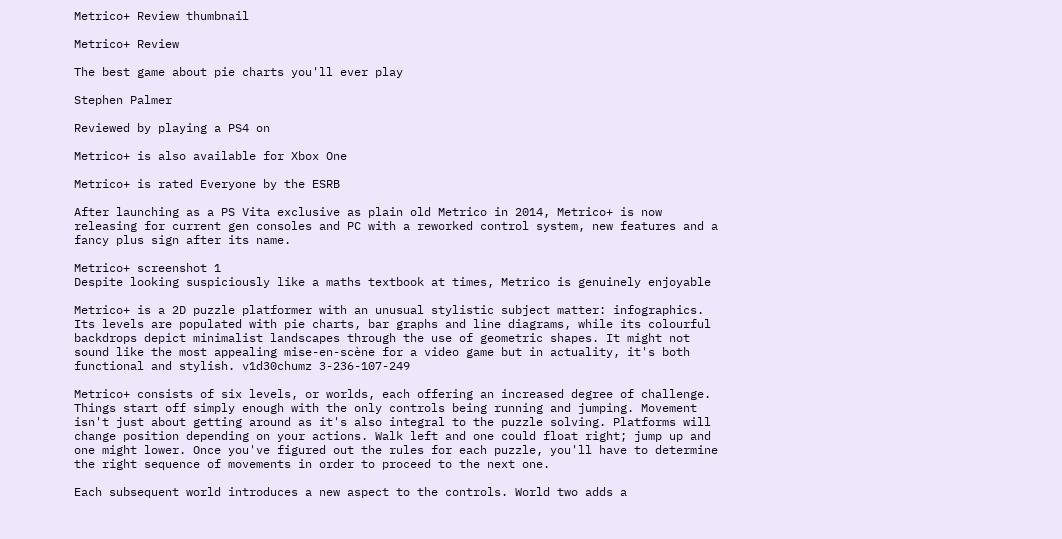Metrico+ Review thumbnail

Metrico+ Review

The best game about pie charts you'll ever play

Stephen Palmer

Reviewed by playing a PS4 on

Metrico+ is also available for Xbox One

Metrico+ is rated Everyone by the ESRB

After launching as a PS Vita exclusive as plain old Metrico in 2014, Metrico+ is now releasing for current gen consoles and PC with a reworked control system, new features and a fancy plus sign after its name.

Metrico+ screenshot 1
Despite looking suspiciously like a maths textbook at times, Metrico is genuinely enjoyable

Metrico+ is a 2D puzzle platformer with an unusual stylistic subject matter: infographics. Its levels are populated with pie charts, bar graphs and line diagrams, while its colourful backdrops depict minimalist landscapes through the use of geometric shapes. It might not sound like the most appealing mise-en-scène for a video game but in actuality, it's both functional and stylish. v1d30chumz 3-236-107-249

Metrico+ consists of six levels, or worlds, each offering an increased degree of challenge. Things start off simply enough with the only controls being running and jumping. Movement isn't just about getting around as it's also integral to the puzzle solving. Platforms will change position depending on your actions. Walk left and one could float right; jump up and one might lower. Once you've figured out the rules for each puzzle, you'll have to determine the right sequence of movements in order to proceed to the next one.

Each subsequent world introduces a new aspect to the controls. World two adds a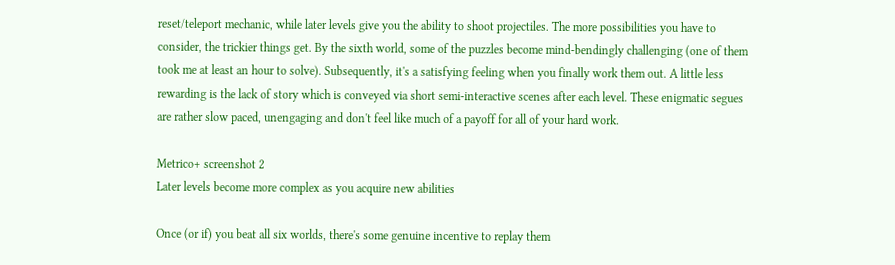reset/teleport mechanic, while later levels give you the ability to shoot projectiles. The more possibilities you have to consider, the trickier things get. By the sixth world, some of the puzzles become mind-bendingly challenging (one of them took me at least an hour to solve). Subsequently, it's a satisfying feeling when you finally work them out. A little less rewarding is the lack of story which is conveyed via short semi-interactive scenes after each level. These enigmatic segues are rather slow paced, unengaging and don't feel like much of a payoff for all of your hard work.

Metrico+ screenshot 2
Later levels become more complex as you acquire new abilities

Once (or if) you beat all six worlds, there's some genuine incentive to replay them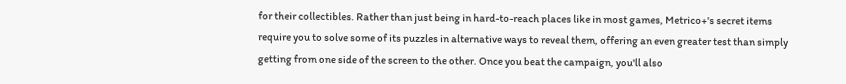for their collectibles. Rather than just being in hard-to-reach places like in most games, Metrico+'s secret items require you to solve some of its puzzles in alternative ways to reveal them, offering an even greater test than simply getting from one side of the screen to the other. Once you beat the campaign, you'll also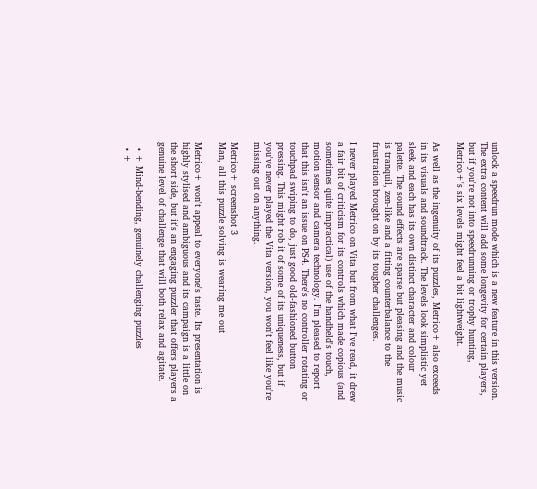unlock a speedrun mode which is a new feature in this version. The extra content will add some longevity for certain players, but if you're not into speedrunning or trophy hunting, Metrico+'s six levels might feel a bit lightweight.

As well as the ingenuity of its puzzles, Metrico+ also exceeds in its visuals and soundtrack. The levels look simplistic yet sleek and each has its own distinct character and colour palette. The sound effects are sparse but pleasing and the music is tranquil, zen-like and a fitting counterbalance to the frustration brought on by its tougher challenges.

I never played Metrico on Vita but from what I've read, it drew a fair bit of criticism for its controls which made copious (and sometimes quite impractical) use of the handheld's touch, motion sensor and camera technology. I'm pleased to report that this isn't an issue on PS4. There's no controller rotating or touchpad swiping to do, just good old-fashioned button pressing. This might rob it of some of its uniqueness, but if you've never played the Vita version, you won't feel like you're missing out on anything.

Metrico+ screenshot 3
Man, all this puzzle solving is wearing me out

Metrico+ won't appeal to everyone's taste. Its presentation is highly stylised and ambiguous and its campaign is a little on the short side, but it's an engaging puzzler that offers players a genuine level of challenge that will both relax and agitate.

  • + Mind-bending, genuinely challenging puzzles
  • +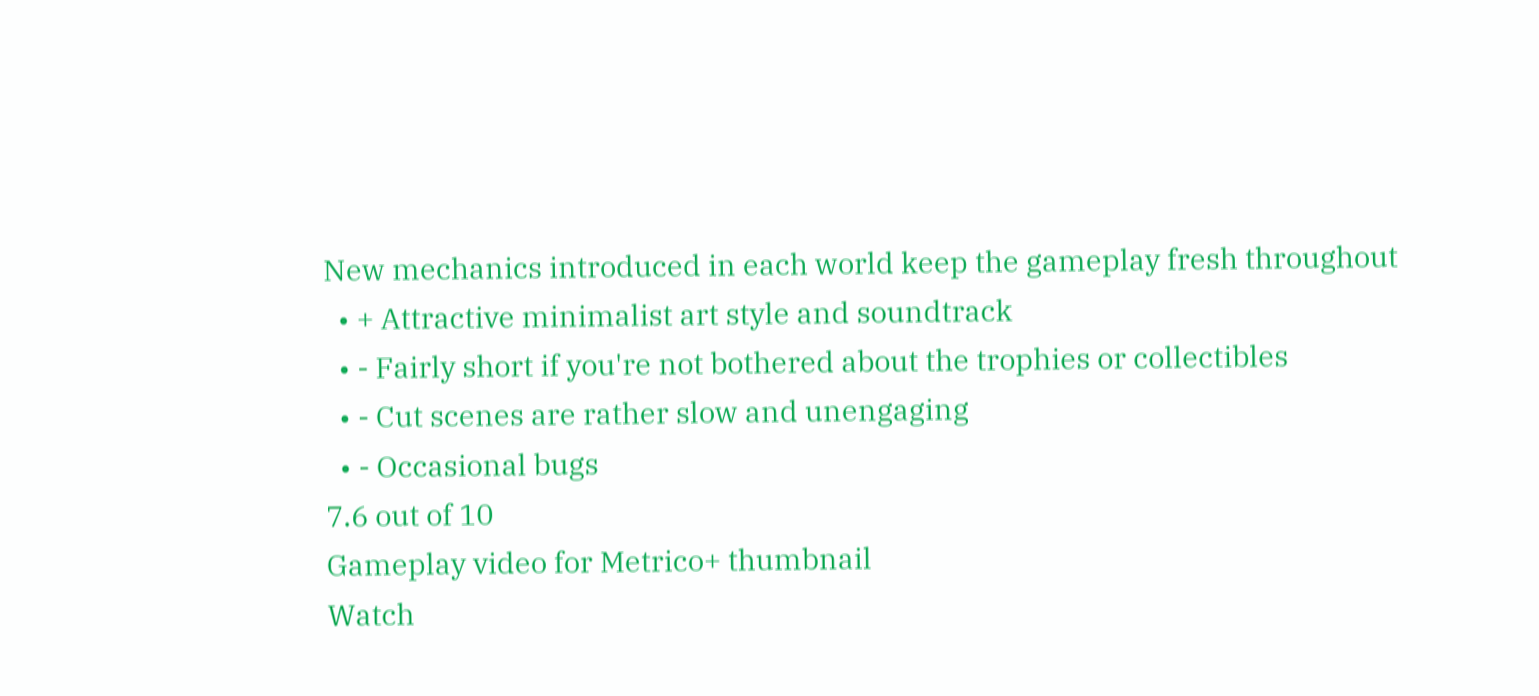New mechanics introduced in each world keep the gameplay fresh throughout
  • + Attractive minimalist art style and soundtrack
  • - Fairly short if you're not bothered about the trophies or collectibles
  • - Cut scenes are rather slow and unengaging
  • - Occasional bugs
7.6 out of 10
Gameplay video for Metrico+ thumbnail
Watch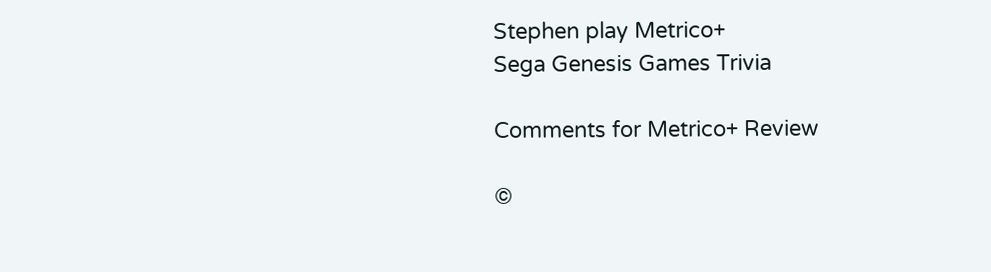Stephen play Metrico+
Sega Genesis Games Trivia

Comments for Metrico+ Review

©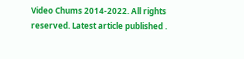Video Chums 2014-2022. All rights reserved. Latest article published .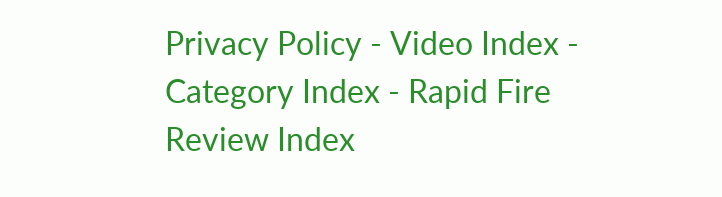Privacy Policy - Video Index - Category Index - Rapid Fire Review Index